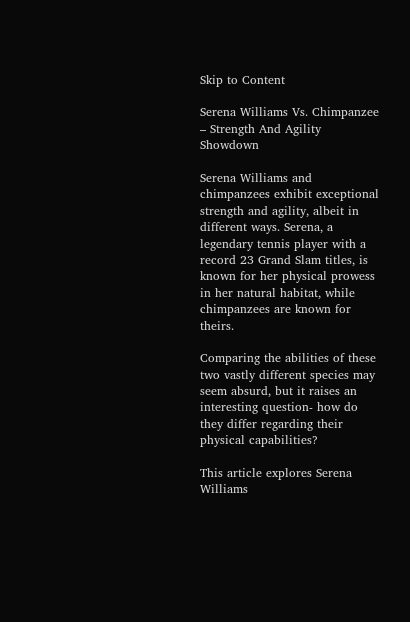Skip to Content

Serena Williams Vs. Chimpanzee – Strength And Agility Showdown

Serena Williams and chimpanzees exhibit exceptional strength and agility, albeit in different ways. Serena, a legendary tennis player with a record 23 Grand Slam titles, is known for her physical prowess in her natural habitat, while chimpanzees are known for theirs.

Comparing the abilities of these two vastly different species may seem absurd, but it raises an interesting question- how do they differ regarding their physical capabilities?

This article explores Serena Williams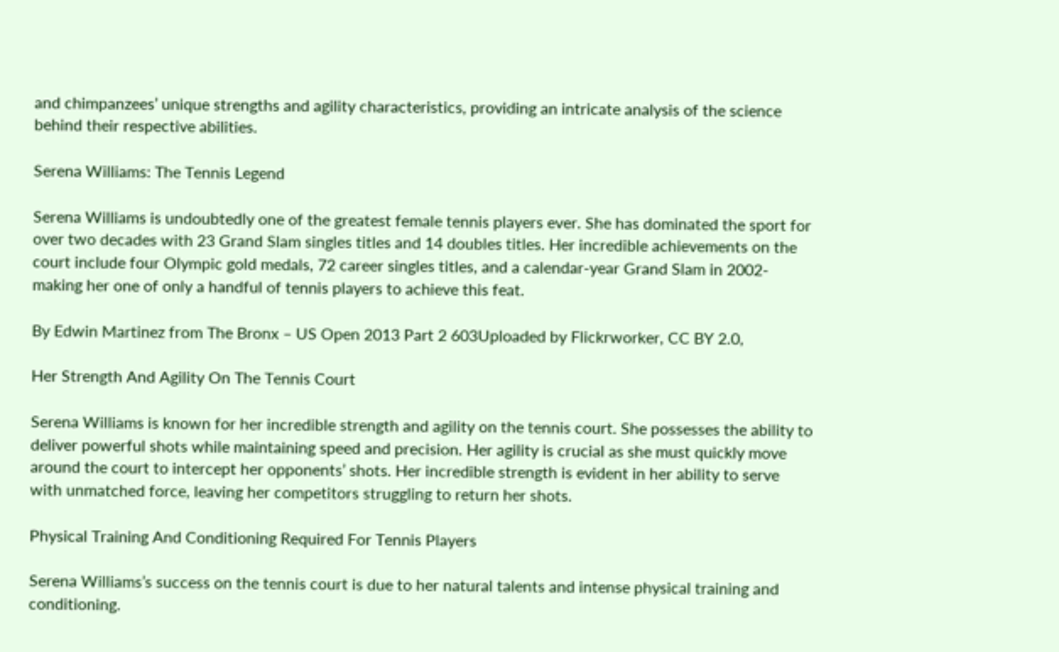and chimpanzees’ unique strengths and agility characteristics, providing an intricate analysis of the science behind their respective abilities.

Serena Williams: The Tennis Legend

Serena Williams is undoubtedly one of the greatest female tennis players ever. She has dominated the sport for over two decades with 23 Grand Slam singles titles and 14 doubles titles. Her incredible achievements on the court include four Olympic gold medals, 72 career singles titles, and a calendar-year Grand Slam in 2002- making her one of only a handful of tennis players to achieve this feat.

By Edwin Martinez from The Bronx – US Open 2013 Part 2 603Uploaded by Flickrworker, CC BY 2.0,

Her Strength And Agility On The Tennis Court

Serena Williams is known for her incredible strength and agility on the tennis court. She possesses the ability to deliver powerful shots while maintaining speed and precision. Her agility is crucial as she must quickly move around the court to intercept her opponents’ shots. Her incredible strength is evident in her ability to serve with unmatched force, leaving her competitors struggling to return her shots.

Physical Training And Conditioning Required For Tennis Players

Serena Williams’s success on the tennis court is due to her natural talents and intense physical training and conditioning.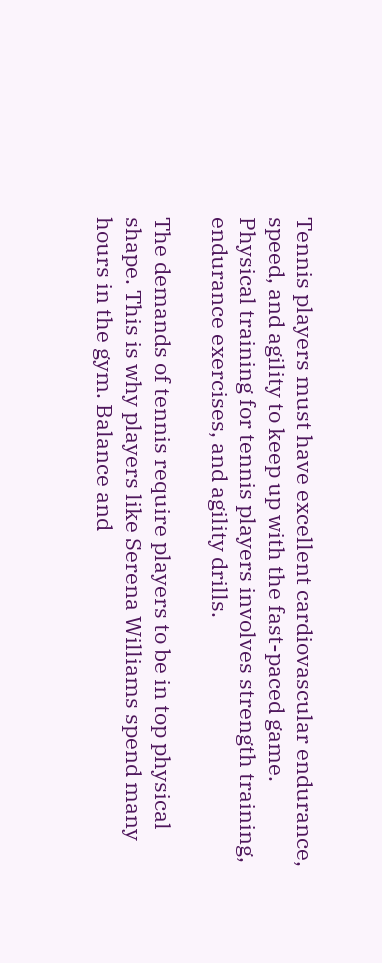Tennis players must have excellent cardiovascular endurance, speed, and agility to keep up with the fast-paced game. Physical training for tennis players involves strength training, endurance exercises, and agility drills.

The demands of tennis require players to be in top physical shape. This is why players like Serena Williams spend many hours in the gym. Balance and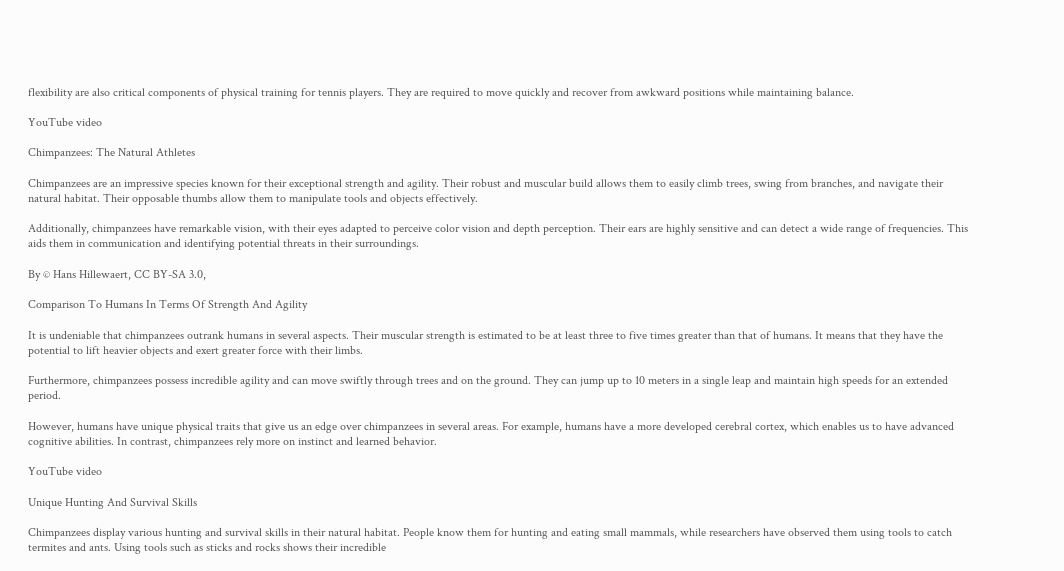flexibility are also critical components of physical training for tennis players. They are required to move quickly and recover from awkward positions while maintaining balance.

YouTube video

Chimpanzees: The Natural Athletes

Chimpanzees are an impressive species known for their exceptional strength and agility. Their robust and muscular build allows them to easily climb trees, swing from branches, and navigate their natural habitat. Their opposable thumbs allow them to manipulate tools and objects effectively.

Additionally, chimpanzees have remarkable vision, with their eyes adapted to perceive color vision and depth perception. Their ears are highly sensitive and can detect a wide range of frequencies. This aids them in communication and identifying potential threats in their surroundings.

By © Hans Hillewaert, CC BY-SA 3.0,

Comparison To Humans In Terms Of Strength And Agility

It is undeniable that chimpanzees outrank humans in several aspects. Their muscular strength is estimated to be at least three to five times greater than that of humans. It means that they have the potential to lift heavier objects and exert greater force with their limbs.

Furthermore, chimpanzees possess incredible agility and can move swiftly through trees and on the ground. They can jump up to 10 meters in a single leap and maintain high speeds for an extended period.

However, humans have unique physical traits that give us an edge over chimpanzees in several areas. For example, humans have a more developed cerebral cortex, which enables us to have advanced cognitive abilities. In contrast, chimpanzees rely more on instinct and learned behavior.

YouTube video

Unique Hunting And Survival Skills

Chimpanzees display various hunting and survival skills in their natural habitat. People know them for hunting and eating small mammals, while researchers have observed them using tools to catch termites and ants. Using tools such as sticks and rocks shows their incredible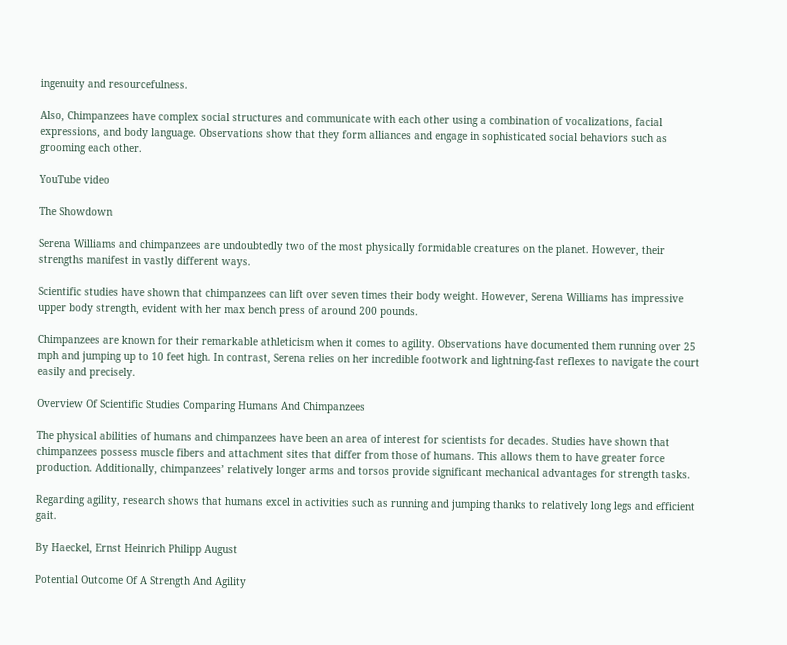ingenuity and resourcefulness.

Also, Chimpanzees have complex social structures and communicate with each other using a combination of vocalizations, facial expressions, and body language. Observations show that they form alliances and engage in sophisticated social behaviors such as grooming each other.

YouTube video

The Showdown

Serena Williams and chimpanzees are undoubtedly two of the most physically formidable creatures on the planet. However, their strengths manifest in vastly different ways.

Scientific studies have shown that chimpanzees can lift over seven times their body weight. However, Serena Williams has impressive upper body strength, evident with her max bench press of around 200 pounds.

Chimpanzees are known for their remarkable athleticism when it comes to agility. Observations have documented them running over 25 mph and jumping up to 10 feet high. In contrast, Serena relies on her incredible footwork and lightning-fast reflexes to navigate the court easily and precisely.

Overview Of Scientific Studies Comparing Humans And Chimpanzees

The physical abilities of humans and chimpanzees have been an area of interest for scientists for decades. Studies have shown that chimpanzees possess muscle fibers and attachment sites that differ from those of humans. This allows them to have greater force production. Additionally, chimpanzees’ relatively longer arms and torsos provide significant mechanical advantages for strength tasks.

Regarding agility, research shows that humans excel in activities such as running and jumping thanks to relatively long legs and efficient gait.

By Haeckel, Ernst Heinrich Philipp August

Potential Outcome Of A Strength And Agility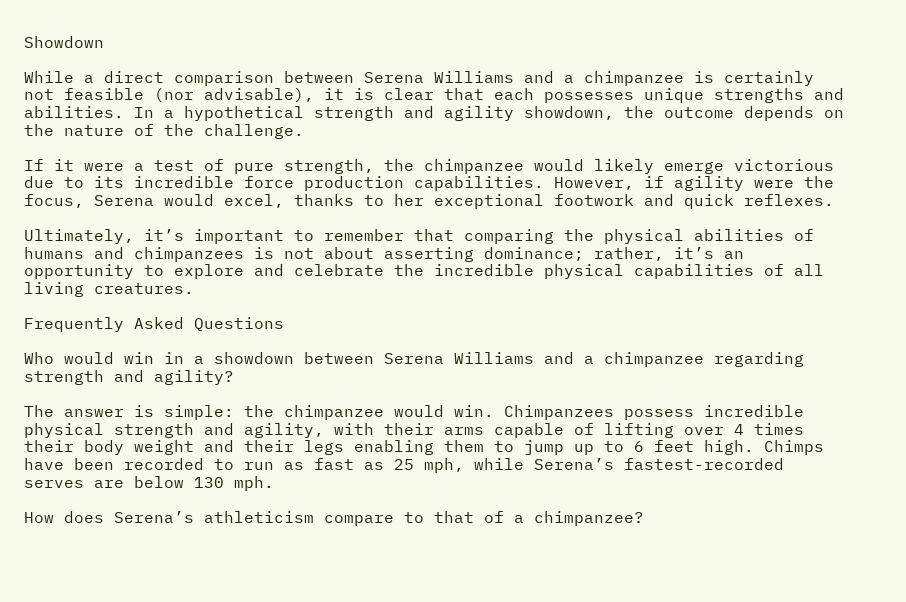Showdown

While a direct comparison between Serena Williams and a chimpanzee is certainly not feasible (nor advisable), it is clear that each possesses unique strengths and abilities. In a hypothetical strength and agility showdown, the outcome depends on the nature of the challenge.

If it were a test of pure strength, the chimpanzee would likely emerge victorious due to its incredible force production capabilities. However, if agility were the focus, Serena would excel, thanks to her exceptional footwork and quick reflexes.

Ultimately, it’s important to remember that comparing the physical abilities of humans and chimpanzees is not about asserting dominance; rather, it’s an opportunity to explore and celebrate the incredible physical capabilities of all living creatures.

Frequently Asked Questions

Who would win in a showdown between Serena Williams and a chimpanzee regarding strength and agility?

The answer is simple: the chimpanzee would win. Chimpanzees possess incredible physical strength and agility, with their arms capable of lifting over 4 times their body weight and their legs enabling them to jump up to 6 feet high. Chimps have been recorded to run as fast as 25 mph, while Serena’s fastest-recorded serves are below 130 mph.

How does Serena’s athleticism compare to that of a chimpanzee?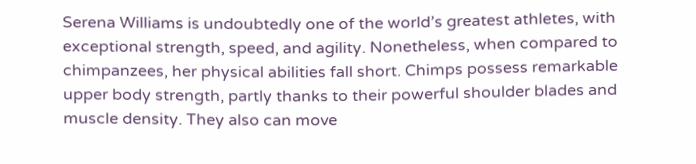Serena Williams is undoubtedly one of the world’s greatest athletes, with exceptional strength, speed, and agility. Nonetheless, when compared to chimpanzees, her physical abilities fall short. Chimps possess remarkable upper body strength, partly thanks to their powerful shoulder blades and muscle density. They also can move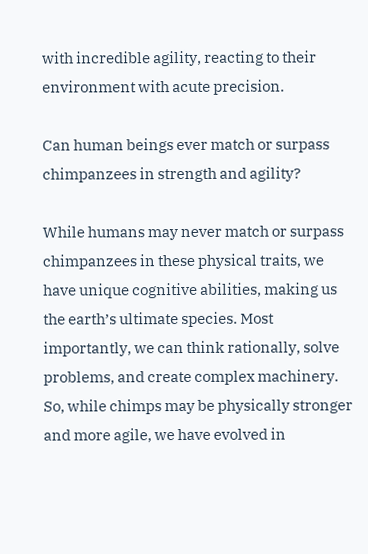with incredible agility, reacting to their environment with acute precision.

Can human beings ever match or surpass chimpanzees in strength and agility?

While humans may never match or surpass chimpanzees in these physical traits, we have unique cognitive abilities, making us the earth’s ultimate species. Most importantly, we can think rationally, solve problems, and create complex machinery. So, while chimps may be physically stronger and more agile, we have evolved in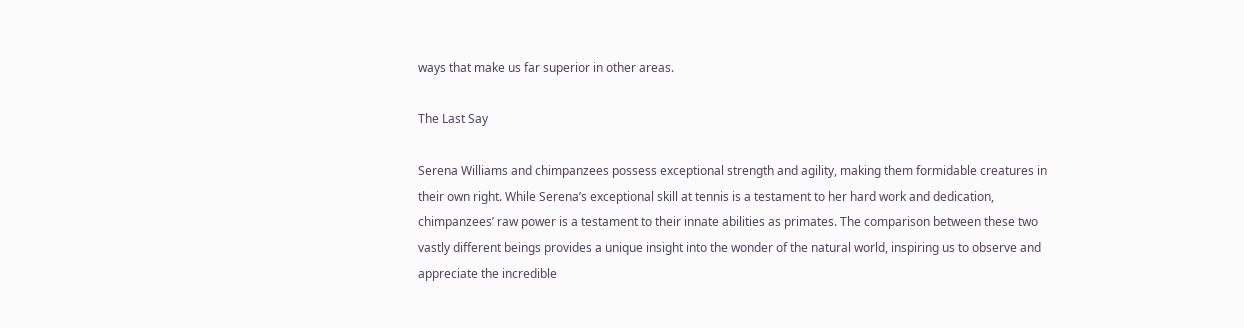ways that make us far superior in other areas.

The Last Say

Serena Williams and chimpanzees possess exceptional strength and agility, making them formidable creatures in their own right. While Serena’s exceptional skill at tennis is a testament to her hard work and dedication, chimpanzees’ raw power is a testament to their innate abilities as primates. The comparison between these two vastly different beings provides a unique insight into the wonder of the natural world, inspiring us to observe and appreciate the incredible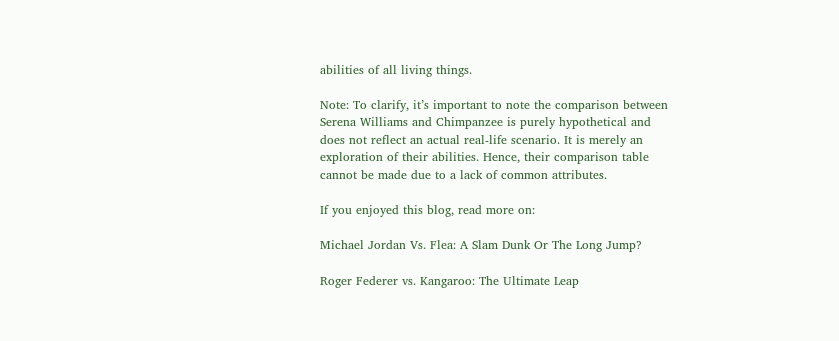abilities of all living things.

Note: To clarify, it’s important to note the comparison between Serena Williams and Chimpanzee is purely hypothetical and does not reflect an actual real-life scenario. It is merely an exploration of their abilities. Hence, their comparison table cannot be made due to a lack of common attributes.

If you enjoyed this blog, read more on:

Michael Jordan Vs. Flea: A Slam Dunk Or The Long Jump?

Roger Federer vs. Kangaroo: The Ultimate Leap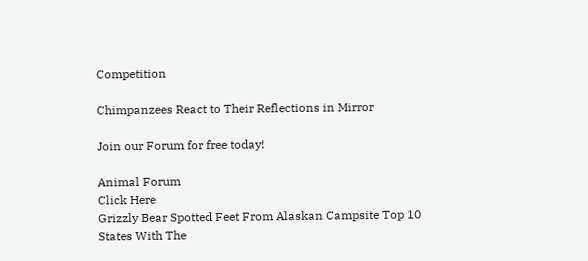Competition

Chimpanzees React to Their Reflections in Mirror

Join our Forum for free today!

Animal Forum
Click Here
Grizzly Bear Spotted Feet From Alaskan Campsite Top 10 States With The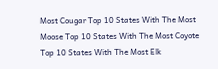Most Cougar Top 10 States With The Most Moose Top 10 States With The Most Coyote Top 10 States With The Most Elk